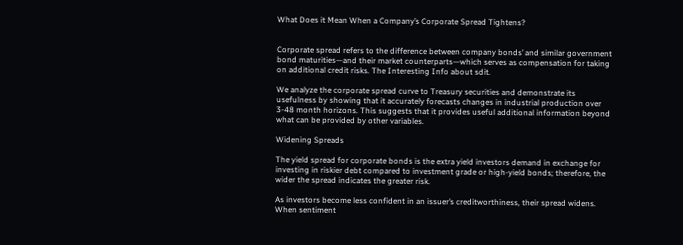What Does it Mean When a Company’s Corporate Spread Tightens?


Corporate spread refers to the difference between company bonds’ and similar government bond maturities—and their market counterparts—which serves as compensation for taking on additional credit risks. The Interesting Info about sdit.

We analyze the corporate spread curve to Treasury securities and demonstrate its usefulness by showing that it accurately forecasts changes in industrial production over 3-48 month horizons. This suggests that it provides useful additional information beyond what can be provided by other variables.

Widening Spreads

The yield spread for corporate bonds is the extra yield investors demand in exchange for investing in riskier debt compared to investment grade or high-yield bonds; therefore, the wider the spread indicates the greater risk.

As investors become less confident in an issuer’s creditworthiness, their spread widens. When sentiment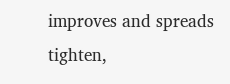improves and spreads tighten,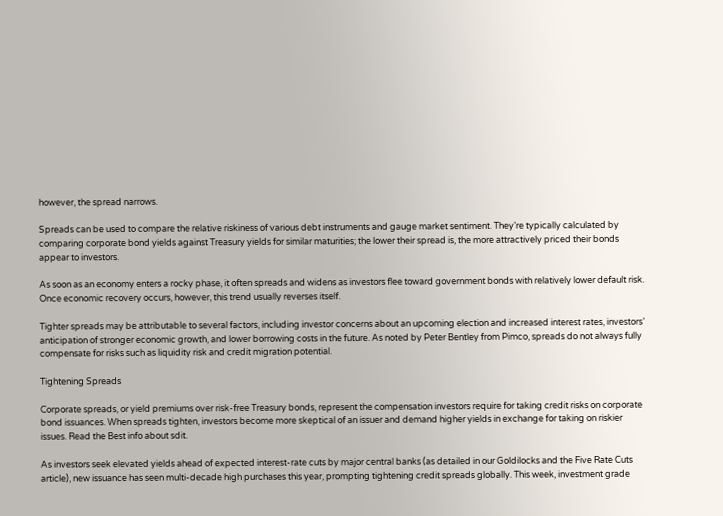however, the spread narrows.

Spreads can be used to compare the relative riskiness of various debt instruments and gauge market sentiment. They’re typically calculated by comparing corporate bond yields against Treasury yields for similar maturities; the lower their spread is, the more attractively priced their bonds appear to investors.

As soon as an economy enters a rocky phase, it often spreads and widens as investors flee toward government bonds with relatively lower default risk. Once economic recovery occurs, however, this trend usually reverses itself.

Tighter spreads may be attributable to several factors, including investor concerns about an upcoming election and increased interest rates, investors’ anticipation of stronger economic growth, and lower borrowing costs in the future. As noted by Peter Bentley from Pimco, spreads do not always fully compensate for risks such as liquidity risk and credit migration potential.

Tightening Spreads

Corporate spreads, or yield premiums over risk-free Treasury bonds, represent the compensation investors require for taking credit risks on corporate bond issuances. When spreads tighten, investors become more skeptical of an issuer and demand higher yields in exchange for taking on riskier issues. Read the Best info about sdit.

As investors seek elevated yields ahead of expected interest-rate cuts by major central banks (as detailed in our Goldilocks and the Five Rate Cuts article), new issuance has seen multi-decade high purchases this year, prompting tightening credit spreads globally. This week, investment grade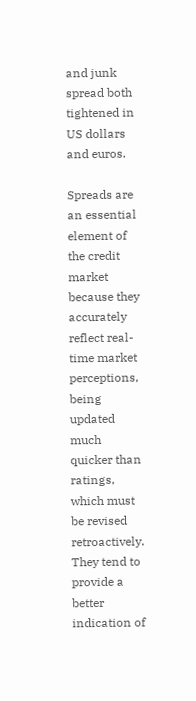and junk spread both tightened in US dollars and euros.

Spreads are an essential element of the credit market because they accurately reflect real-time market perceptions, being updated much quicker than ratings, which must be revised retroactively. They tend to provide a better indication of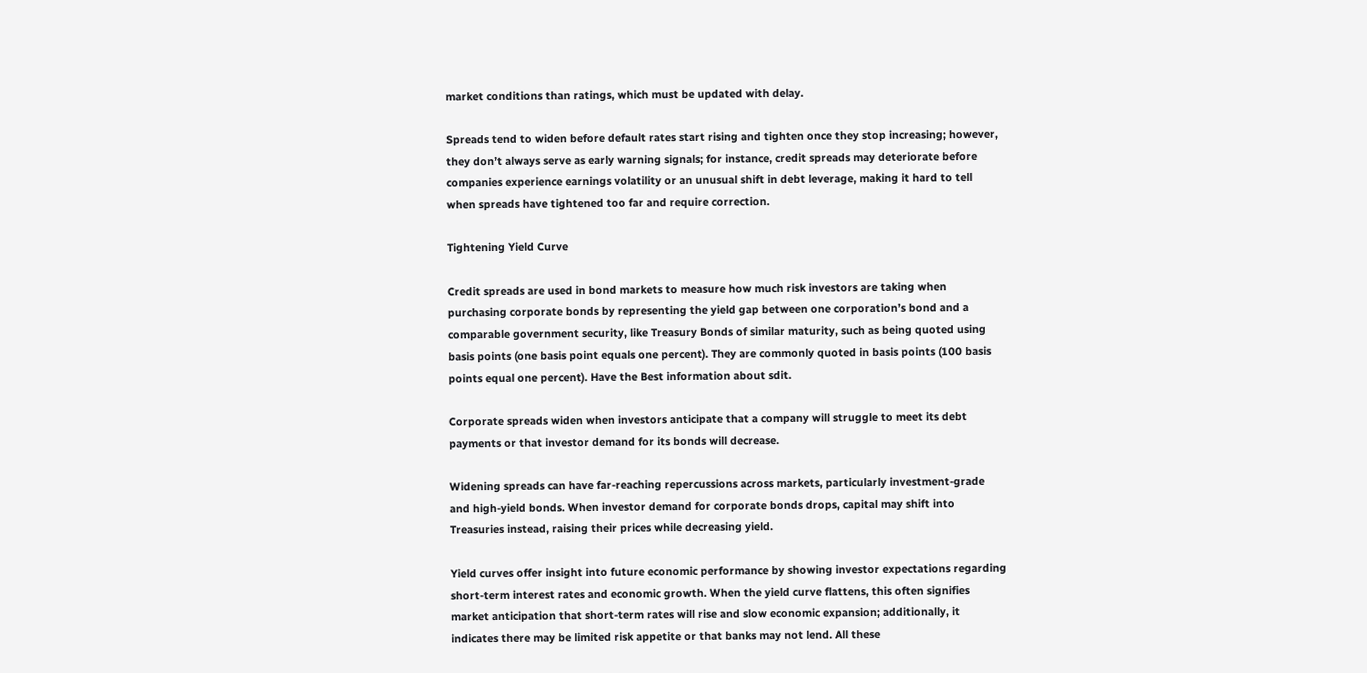market conditions than ratings, which must be updated with delay.

Spreads tend to widen before default rates start rising and tighten once they stop increasing; however, they don’t always serve as early warning signals; for instance, credit spreads may deteriorate before companies experience earnings volatility or an unusual shift in debt leverage, making it hard to tell when spreads have tightened too far and require correction.

Tightening Yield Curve

Credit spreads are used in bond markets to measure how much risk investors are taking when purchasing corporate bonds by representing the yield gap between one corporation’s bond and a comparable government security, like Treasury Bonds of similar maturity, such as being quoted using basis points (one basis point equals one percent). They are commonly quoted in basis points (100 basis points equal one percent). Have the Best information about sdit.

Corporate spreads widen when investors anticipate that a company will struggle to meet its debt payments or that investor demand for its bonds will decrease.

Widening spreads can have far-reaching repercussions across markets, particularly investment-grade and high-yield bonds. When investor demand for corporate bonds drops, capital may shift into Treasuries instead, raising their prices while decreasing yield.

Yield curves offer insight into future economic performance by showing investor expectations regarding short-term interest rates and economic growth. When the yield curve flattens, this often signifies market anticipation that short-term rates will rise and slow economic expansion; additionally, it indicates there may be limited risk appetite or that banks may not lend. All these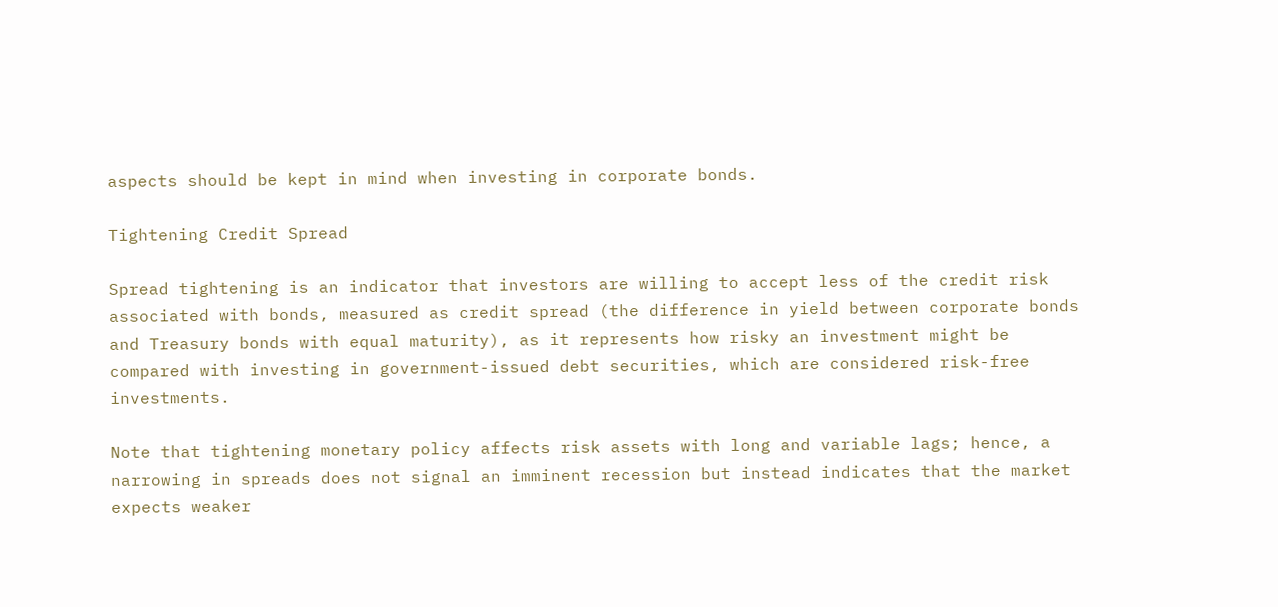aspects should be kept in mind when investing in corporate bonds.

Tightening Credit Spread

Spread tightening is an indicator that investors are willing to accept less of the credit risk associated with bonds, measured as credit spread (the difference in yield between corporate bonds and Treasury bonds with equal maturity), as it represents how risky an investment might be compared with investing in government-issued debt securities, which are considered risk-free investments.

Note that tightening monetary policy affects risk assets with long and variable lags; hence, a narrowing in spreads does not signal an imminent recession but instead indicates that the market expects weaker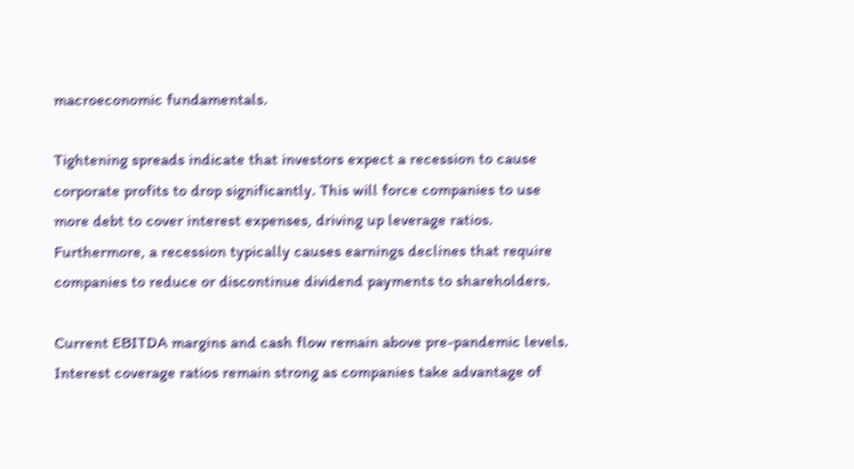macroeconomic fundamentals.

Tightening spreads indicate that investors expect a recession to cause corporate profits to drop significantly. This will force companies to use more debt to cover interest expenses, driving up leverage ratios. Furthermore, a recession typically causes earnings declines that require companies to reduce or discontinue dividend payments to shareholders.

Current EBITDA margins and cash flow remain above pre-pandemic levels. Interest coverage ratios remain strong as companies take advantage of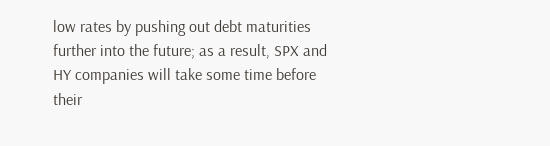low rates by pushing out debt maturities further into the future; as a result, SPX and HY companies will take some time before their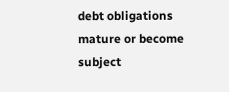debt obligations mature or become subject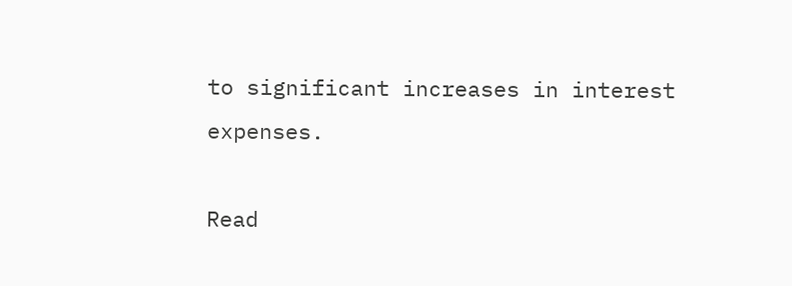to significant increases in interest expenses.

Read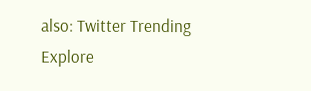also: Twitter Trending Explore